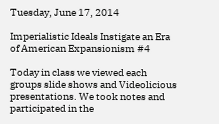Tuesday, June 17, 2014

Imperialistic Ideals Instigate an Era of American Expansionism #4

Today in class we viewed each groups slide shows and Videolicious presentations. We took notes and participated in the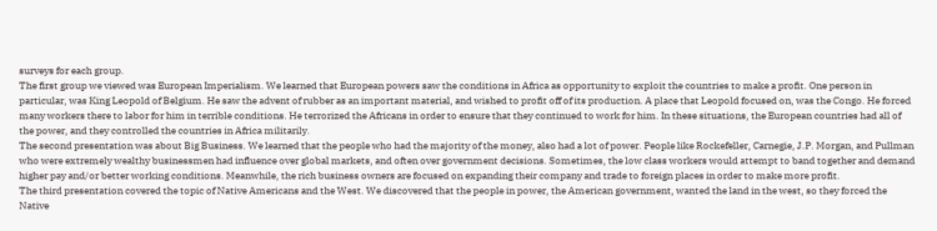surveys for each group.
The first group we viewed was European Imperialism. We learned that European powers saw the conditions in Africa as opportunity to exploit the countries to make a profit. One person in particular, was King Leopold of Belgium. He saw the advent of rubber as an important material, and wished to profit off of its production. A place that Leopold focused on, was the Congo. He forced many workers there to labor for him in terrible conditions. He terrorized the Africans in order to ensure that they continued to work for him. In these situations, the European countries had all of the power, and they controlled the countries in Africa militarily.
The second presentation was about Big Business. We learned that the people who had the majority of the money, also had a lot of power. People like Rockefeller, Carnegie, J.P. Morgan, and Pullman who were extremely wealthy businessmen had influence over global markets, and often over government decisions. Sometimes, the low class workers would attempt to band together and demand higher pay and/or better working conditions. Meanwhile, the rich business owners are focused on expanding their company and trade to foreign places in order to make more profit.
The third presentation covered the topic of Native Americans and the West. We discovered that the people in power, the American government, wanted the land in the west, so they forced the Native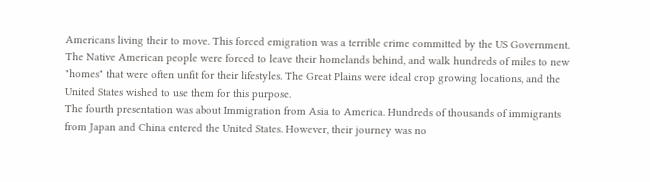Americans living their to move. This forced emigration was a terrible crime committed by the US Government. The Native American people were forced to leave their homelands behind, and walk hundreds of miles to new "homes" that were often unfit for their lifestyles. The Great Plains were ideal crop growing locations, and the United States wished to use them for this purpose.
The fourth presentation was about Immigration from Asia to America. Hundreds of thousands of immigrants from Japan and China entered the United States. However, their journey was no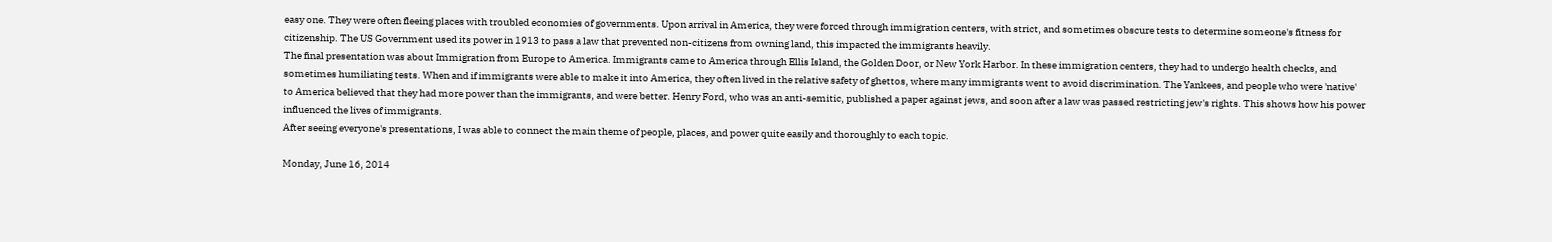easy one. They were often fleeing places with troubled economies of governments. Upon arrival in America, they were forced through immigration centers, with strict, and sometimes obscure tests to determine someone's fitness for citizenship. The US Government used its power in 1913 to pass a law that prevented non-citizens from owning land, this impacted the immigrants heavily.
The final presentation was about Immigration from Europe to America. Immigrants came to America through Ellis Island, the Golden Door, or New York Harbor. In these immigration centers, they had to undergo health checks, and sometimes humiliating tests. When and if immigrants were able to make it into America, they often lived in the relative safety of ghettos, where many immigrants went to avoid discrimination. The Yankees, and people who were 'native' to America believed that they had more power than the immigrants, and were better. Henry Ford, who was an anti-semitic, published a paper against jews, and soon after a law was passed restricting jew's rights. This shows how his power influenced the lives of immigrants.
After seeing everyone's presentations, I was able to connect the main theme of people, places, and power quite easily and thoroughly to each topic.

Monday, June 16, 2014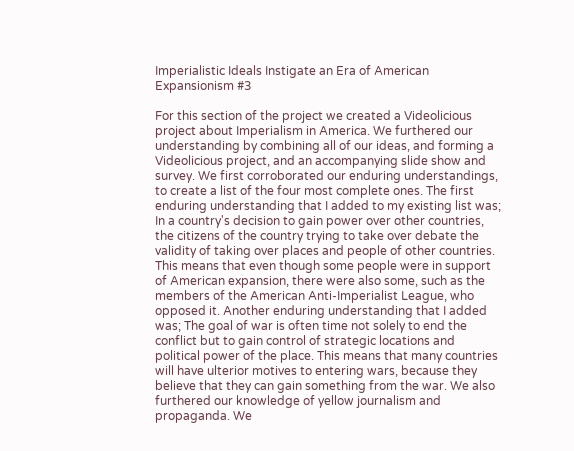Imperialistic Ideals Instigate an Era of American Expansionism #3

For this section of the project we created a Videolicious project about Imperialism in America. We furthered our understanding by combining all of our ideas, and forming a Videolicious project, and an accompanying slide show and survey. We first corroborated our enduring understandings, to create a list of the four most complete ones. The first enduring understanding that I added to my existing list was; In a country's decision to gain power over other countries, the citizens of the country trying to take over debate the validity of taking over places and people of other countries. This means that even though some people were in support of American expansion, there were also some, such as the members of the American Anti-Imperialist League, who opposed it. Another enduring understanding that I added was; The goal of war is often time not solely to end the conflict but to gain control of strategic locations and political power of the place. This means that many countries will have ulterior motives to entering wars, because they believe that they can gain something from the war. We also furthered our knowledge of yellow journalism and propaganda. We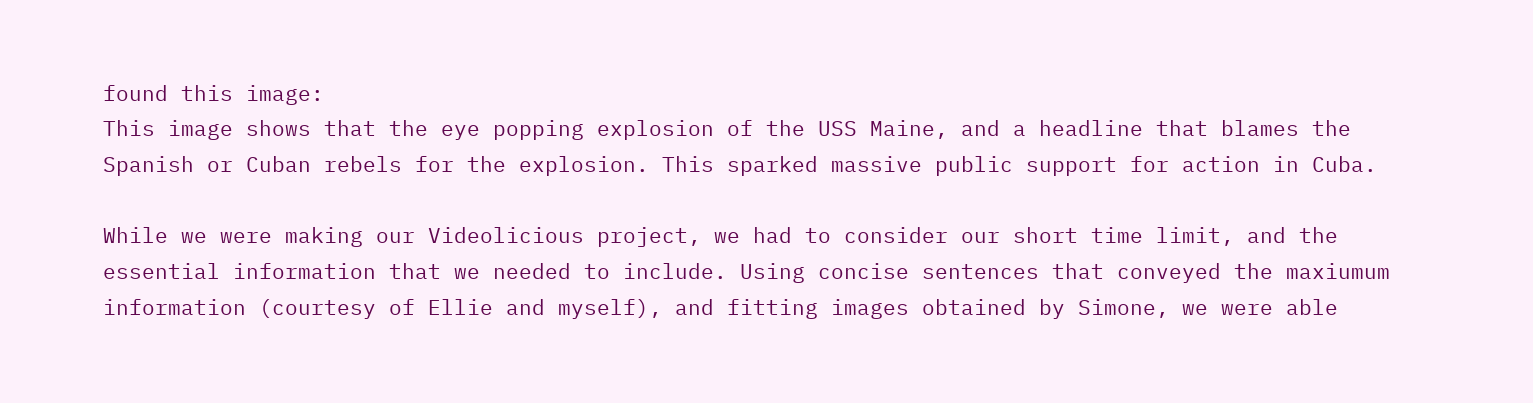found this image:
This image shows that the eye popping explosion of the USS Maine, and a headline that blames the Spanish or Cuban rebels for the explosion. This sparked massive public support for action in Cuba.

While we were making our Videolicious project, we had to consider our short time limit, and the essential information that we needed to include. Using concise sentences that conveyed the maxiumum information (courtesy of Ellie and myself), and fitting images obtained by Simone, we were able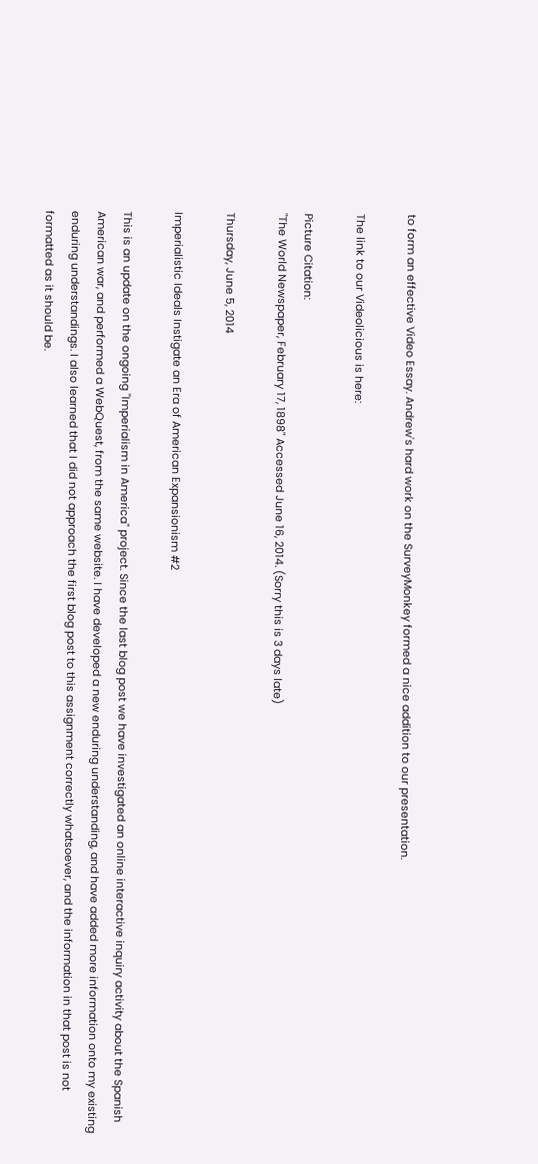to form an effective Video Essay. Andrew's hard work on the SurveyMonkey formed a nice addition to our presentation.

The link to our Videolicious is here:

Picture Citation:
"The World Newspaper, February 17, 1898" Accessed June 16, 2014. (Sorry this is 3 days late)

Thursday, June 5, 2014

Imperialistic Ideals Instigate an Era of American Expansionism #2

This is an update on the ongoing "Imperialism in America" project. Since the last blog post we have investigated an online interactive inquiry activity about the Spanish American war, and performed a WebQuest, from the same website. I have developed a new enduring understanding, and have added more information onto my existing enduring understandings. I also learned that I did not approach the first blog post to this assignment correctly whatsoever, and the information in that post is not formatted as it should be.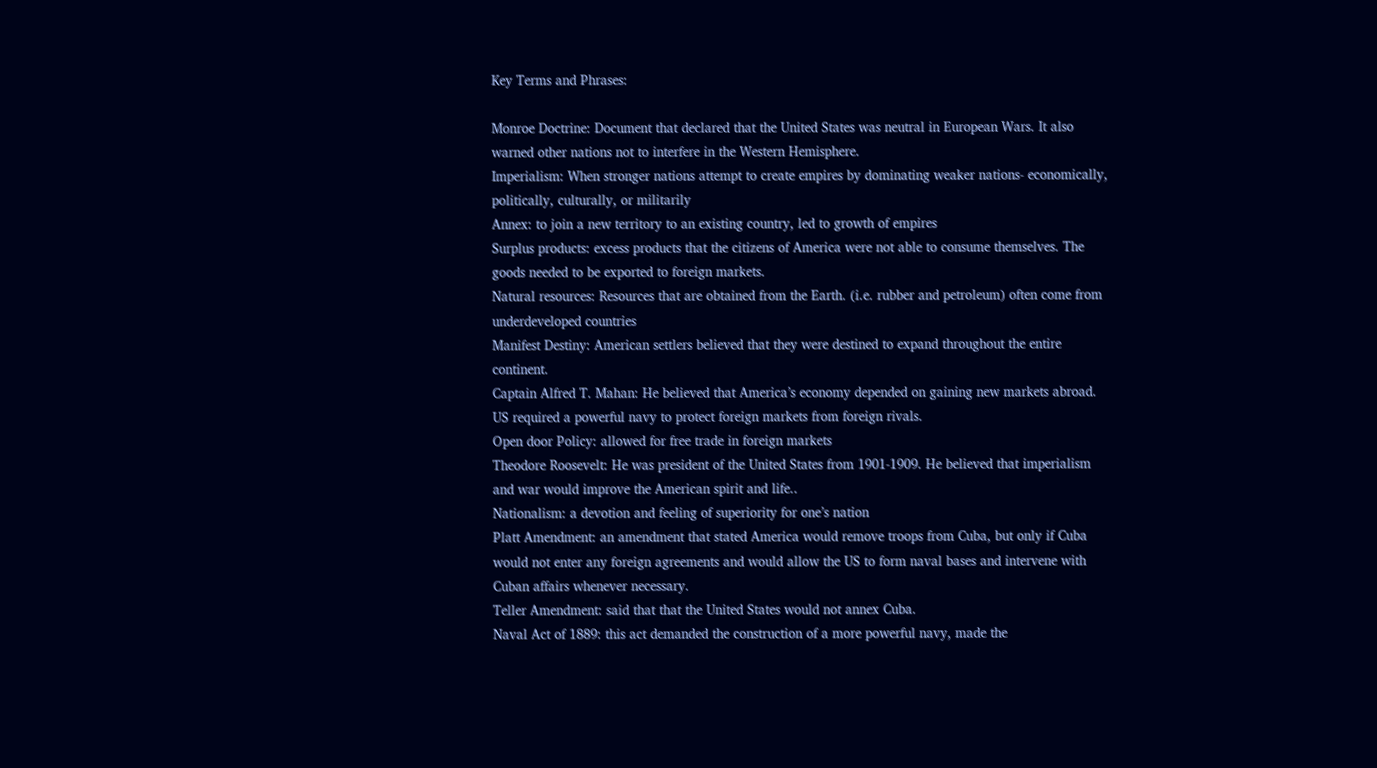Key Terms and Phrases:

Monroe Doctrine: Document that declared that the United States was neutral in European Wars. It also warned other nations not to interfere in the Western Hemisphere.
Imperialism: When stronger nations attempt to create empires by dominating weaker nations- economically, politically, culturally, or militarily
Annex: to join a new territory to an existing country, led to growth of empires
Surplus products: excess products that the citizens of America were not able to consume themselves. The goods needed to be exported to foreign markets.
Natural resources: Resources that are obtained from the Earth. (i.e. rubber and petroleum) often come from underdeveloped countries
Manifest Destiny: American settlers believed that they were destined to expand throughout the entire continent.
Captain Alfred T. Mahan: He believed that America’s economy depended on gaining new markets abroad. US required a powerful navy to protect foreign markets from foreign rivals.
Open door Policy: allowed for free trade in foreign markets
Theodore Roosevelt: He was president of the United States from 1901-1909. He believed that imperialism and war would improve the American spirit and life..
Nationalism: a devotion and feeling of superiority for one’s nation
Platt Amendment: an amendment that stated America would remove troops from Cuba, but only if Cuba would not enter any foreign agreements and would allow the US to form naval bases and intervene with Cuban affairs whenever necessary.
Teller Amendment: said that that the United States would not annex Cuba.
Naval Act of 1889: this act demanded the construction of a more powerful navy, made the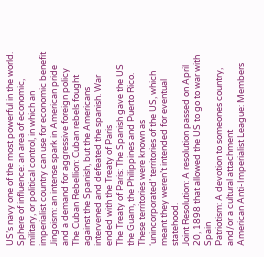US’s navy one of the most powerful in the world.
Sphere of influence: an area of economic, military, or political control, in which an imperialist country can use for economic benefit
Jingoism: an intense spark in American pride and a demand for aggressive foreign policy
The Cuban Rebellion: Cuban rebels fought against the Spanish, but the Americans intervened and defeated the spanish. War ended with the Treaty of Paris
The Treaty of Paris: The Spanish gave the US the Guam, the Philippines and Puerto Rico. These territories were known as ‘unincorporated’ territories of the US, which meant they weren’t intended for eventual statehood.
Joint Resolution: A resolution passed on April 20, 1898 that allowed the US to go to war with Spain
Patriotism: A devotion to someones country, and/or a cultural attachment
American Anti-Imperialist League: Members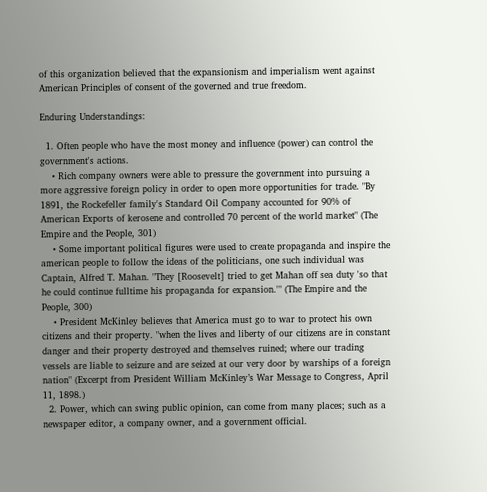of this organization believed that the expansionism and imperialism went against American Principles of consent of the governed and true freedom.

Enduring Understandings:

  1. Often people who have the most money and influence (power) can control the government's actions.
    • Rich company owners were able to pressure the government into pursuing a more aggressive foreign policy in order to open more opportunities for trade. "By 1891, the Rockefeller family's Standard Oil Company accounted for 90% of American Exports of kerosene and controlled 70 percent of the world market" (The Empire and the People, 301)
    • Some important political figures were used to create propaganda and inspire the american people to follow the ideas of the politicians, one such individual was Captain, Alfred T. Mahan. "They [Roosevelt] tried to get Mahan off sea duty 'so that he could continue fulltime his propaganda for expansion.'" (The Empire and the People, 300)
    • President McKinley believes that America must go to war to protect his own citizens and their property. "when the lives and liberty of our citizens are in constant danger and their property destroyed and themselves ruined; where our trading vessels are liable to seizure and are seized at our very door by warships of a foreign nation" (Excerpt from President William McKinley’s War Message to Congress, April 11, 1898.)
  2. Power, which can swing public opinion, can come from many places; such as a newspaper editor, a company owner, and a government official.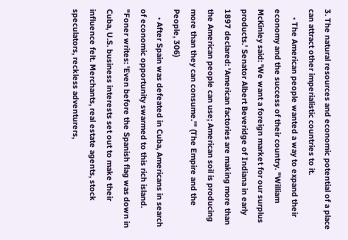3. The natural resources and economic potential of a place can attract other imperialistic countries to it.
    • The American people wanted a way to expand their economy and the success of their country. "William McKinley said: 'We want a foreign market for our surplus products.' Senator Albert Beveridge of Indiana in early 1897 declared: 'American factories are making more than the American people can use; American soil is producing more than they can consume.'" (The Empire and the People, 306)
    • After Spain was defeated in Cuba, Americans in search of economic opportunity swarmed to this rich island. "Foner writes: 'Even before the Spanish flag was down in Cuba, U.S. business interests set out to make their influence felt. Merchants, real estate agents, stock speculators, reckless adventurers,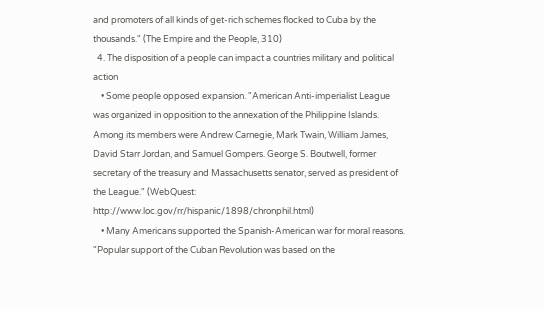and promoters of all kinds of get-rich schemes flocked to Cuba by the thousands." (The Empire and the People, 310)
  4. The disposition of a people can impact a countries military and political action
    • Some people opposed expansion. "American Anti-imperialist League was organized in opposition to the annexation of the Philippine Islands. Among its members were Andrew Carnegie, Mark Twain, William James, David Starr Jordan, and Samuel Gompers. George S. Boutwell, former secretary of the treasury and Massachusetts senator, served as president of the League." (WebQuest: http://www.loc.gov/rr/hispanic/1898/chronphil.html)
    • Many Americans supported the Spanish-American war for moral reasons. "Popular support of the Cuban Revolution was based on the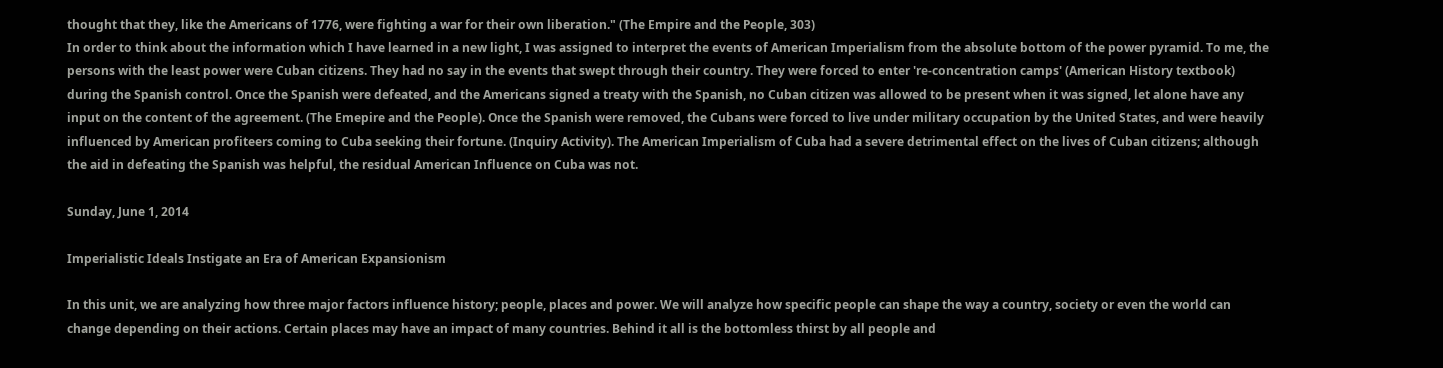thought that they, like the Americans of 1776, were fighting a war for their own liberation." (The Empire and the People, 303)
In order to think about the information which I have learned in a new light, I was assigned to interpret the events of American Imperialism from the absolute bottom of the power pyramid. To me, the persons with the least power were Cuban citizens. They had no say in the events that swept through their country. They were forced to enter 're-concentration camps' (American History textbook) during the Spanish control. Once the Spanish were defeated, and the Americans signed a treaty with the Spanish, no Cuban citizen was allowed to be present when it was signed, let alone have any input on the content of the agreement. (The Emepire and the People). Once the Spanish were removed, the Cubans were forced to live under military occupation by the United States, and were heavily influenced by American profiteers coming to Cuba seeking their fortune. (Inquiry Activity). The American Imperialism of Cuba had a severe detrimental effect on the lives of Cuban citizens; although the aid in defeating the Spanish was helpful, the residual American Influence on Cuba was not.

Sunday, June 1, 2014

Imperialistic Ideals Instigate an Era of American Expansionism

In this unit, we are analyzing how three major factors influence history; people, places and power. We will analyze how specific people can shape the way a country, society or even the world can change depending on their actions. Certain places may have an impact of many countries. Behind it all is the bottomless thirst by all people and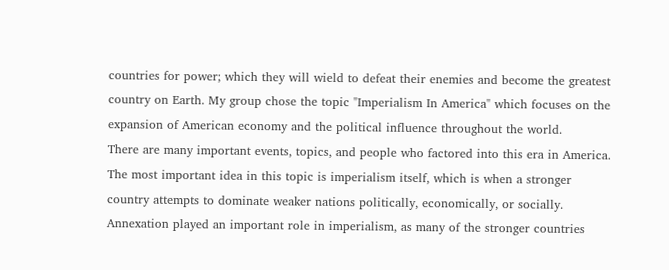countries for power; which they will wield to defeat their enemies and become the greatest country on Earth. My group chose the topic "Imperialism In America" which focuses on the expansion of American economy and the political influence throughout the world.
There are many important events, topics, and people who factored into this era in America. The most important idea in this topic is imperialism itself, which is when a stronger country attempts to dominate weaker nations politically, economically, or socially. Annexation played an important role in imperialism, as many of the stronger countries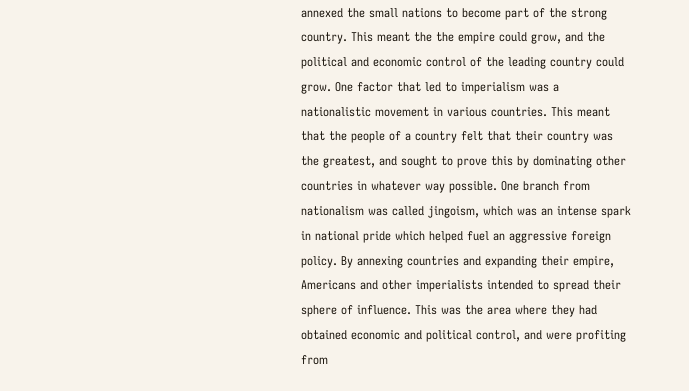annexed the small nations to become part of the strong country. This meant the the empire could grow, and the political and economic control of the leading country could grow. One factor that led to imperialism was a nationalistic movement in various countries. This meant that the people of a country felt that their country was the greatest, and sought to prove this by dominating other countries in whatever way possible. One branch from nationalism was called jingoism, which was an intense spark in national pride which helped fuel an aggressive foreign policy. By annexing countries and expanding their empire, Americans and other imperialists intended to spread their sphere of influence. This was the area where they had obtained economic and political control, and were profiting from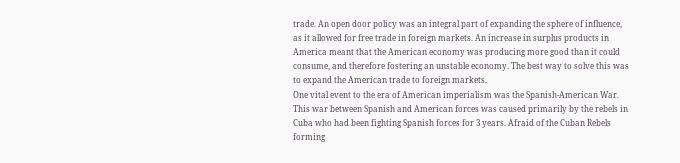trade. An open door policy was an integral part of expanding the sphere of influence, as it allowed for free trade in foreign markets. An increase in surplus products in America meant that the American economy was producing more good than it could consume, and therefore fostering an unstable economy. The best way to solve this was to expand the American trade to foreign markets.
One vital event to the era of American imperialism was the Spanish-American War. This war between Spanish and American forces was caused primarily by the rebels in Cuba who had been fighting Spanish forces for 3 years. Afraid of the Cuban Rebels forming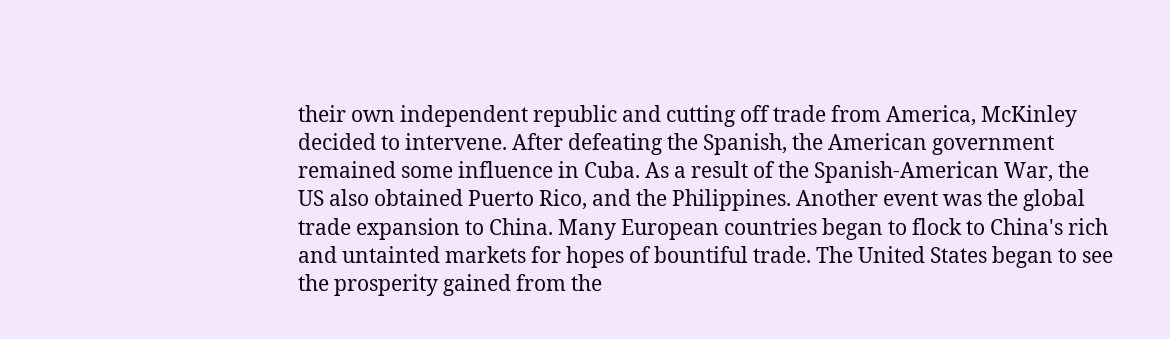their own independent republic and cutting off trade from America, McKinley decided to intervene. After defeating the Spanish, the American government remained some influence in Cuba. As a result of the Spanish-American War, the US also obtained Puerto Rico, and the Philippines. Another event was the global trade expansion to China. Many European countries began to flock to China's rich and untainted markets for hopes of bountiful trade. The United States began to see the prosperity gained from the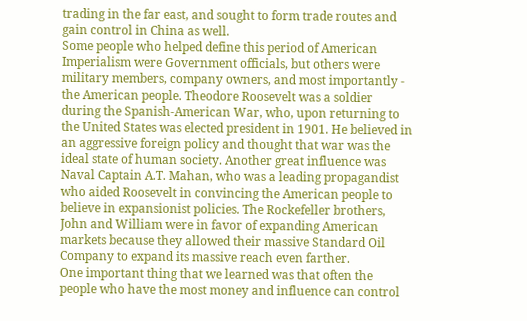trading in the far east, and sought to form trade routes and gain control in China as well.
Some people who helped define this period of American Imperialism were Government officials, but others were military members, company owners, and most importantly - the American people. Theodore Roosevelt was a soldier during the Spanish-American War, who, upon returning to the United States was elected president in 1901. He believed in an aggressive foreign policy and thought that war was the ideal state of human society. Another great influence was Naval Captain A.T. Mahan, who was a leading propagandist who aided Roosevelt in convincing the American people to believe in expansionist policies. The Rockefeller brothers, John and William were in favor of expanding American markets because they allowed their massive Standard Oil Company to expand its massive reach even farther.
One important thing that we learned was that often the people who have the most money and influence can control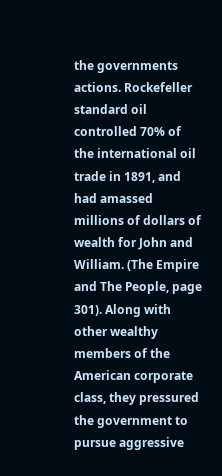the governments actions. Rockefeller standard oil controlled 70% of the international oil trade in 1891, and had amassed millions of dollars of wealth for John and William. (The Empire and The People, page 301). Along with other wealthy members of the American corporate class, they pressured the government to pursue aggressive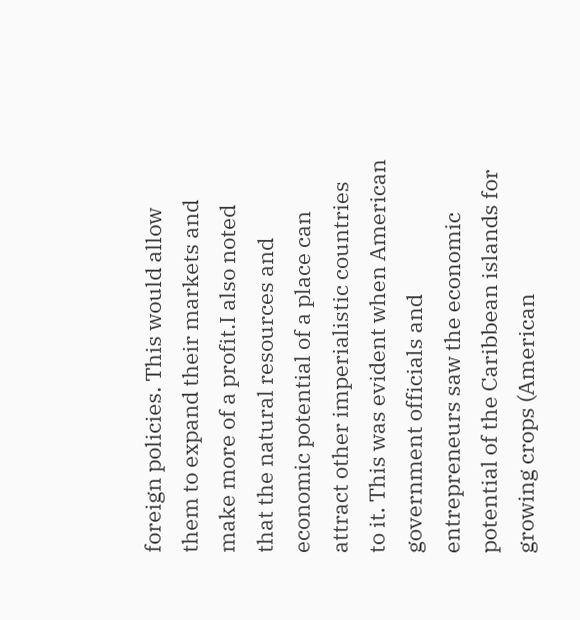foreign policies. This would allow them to expand their markets and make more of a profit.I also noted that the natural resources and economic potential of a place can attract other imperialistic countries to it. This was evident when American government officials and entrepreneurs saw the economic potential of the Caribbean islands for growing crops (American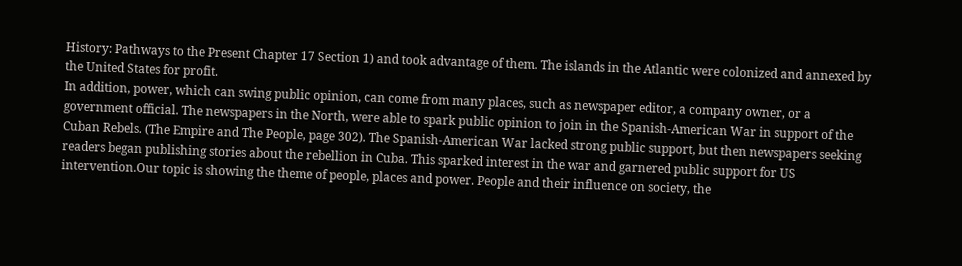History: Pathways to the Present Chapter 17 Section 1) and took advantage of them. The islands in the Atlantic were colonized and annexed by the United States for profit.
In addition, power, which can swing public opinion, can come from many places, such as newspaper editor, a company owner, or a government official. The newspapers in the North, were able to spark public opinion to join in the Spanish-American War in support of the Cuban Rebels. (The Empire and The People, page 302). The Spanish-American War lacked strong public support, but then newspapers seeking readers began publishing stories about the rebellion in Cuba. This sparked interest in the war and garnered public support for US intervention.Our topic is showing the theme of people, places and power. People and their influence on society, the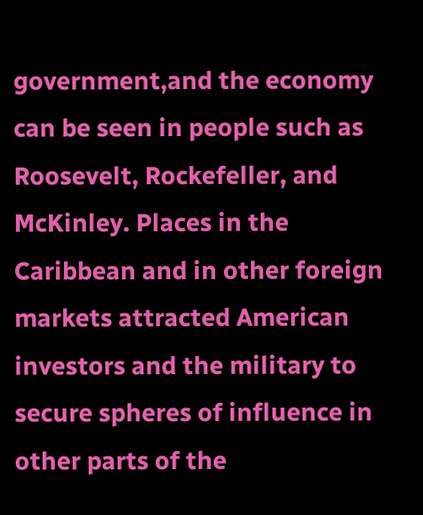government,and the economy can be seen in people such as Roosevelt, Rockefeller, and McKinley. Places in the Caribbean and in other foreign markets attracted American investors and the military to secure spheres of influence in other parts of the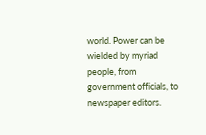world. Power can be wielded by myriad people, from government officials, to newspaper editors.